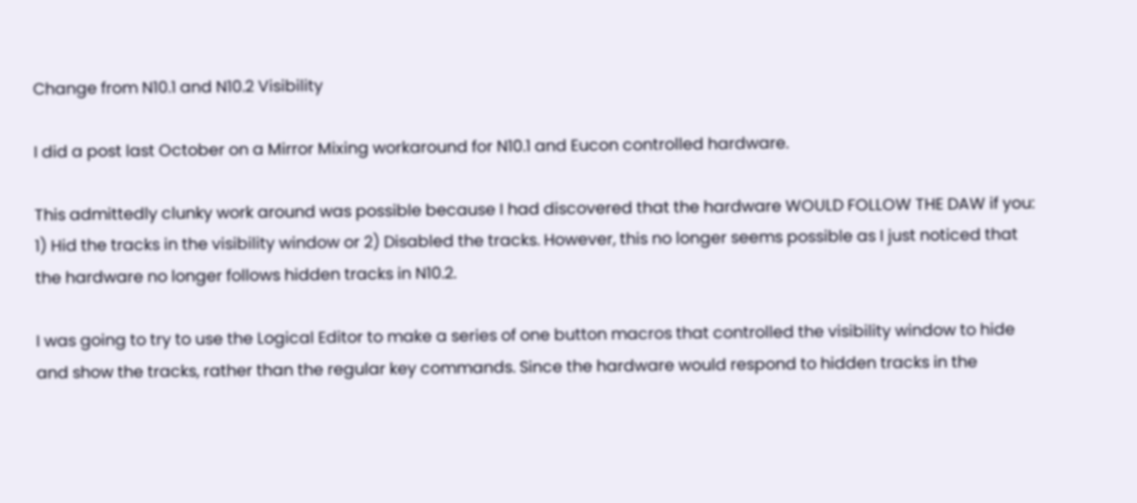Change from N10.1 and N10.2 Visibility

I did a post last October on a Mirror Mixing workaround for N10.1 and Eucon controlled hardware.

This admittedly clunky work around was possible because I had discovered that the hardware WOULD FOLLOW THE DAW if you: 1) Hid the tracks in the visibility window or 2) Disabled the tracks. However, this no longer seems possible as I just noticed that the hardware no longer follows hidden tracks in N10.2.

I was going to try to use the Logical Editor to make a series of one button macros that controlled the visibility window to hide and show the tracks, rather than the regular key commands. Since the hardware would respond to hidden tracks in the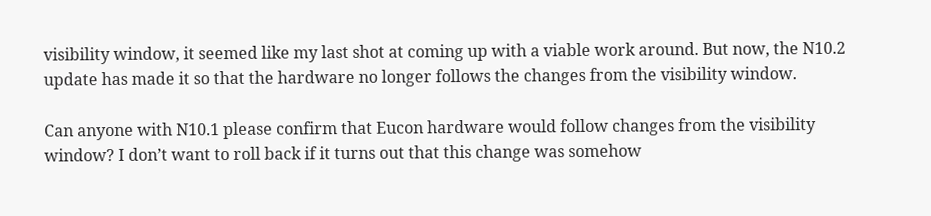visibility window, it seemed like my last shot at coming up with a viable work around. But now, the N10.2 update has made it so that the hardware no longer follows the changes from the visibility window.

Can anyone with N10.1 please confirm that Eucon hardware would follow changes from the visibility window? I don’t want to roll back if it turns out that this change was somehow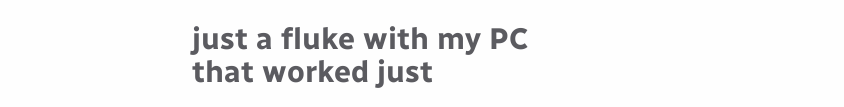just a fluke with my PC that worked just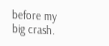before my big crash.